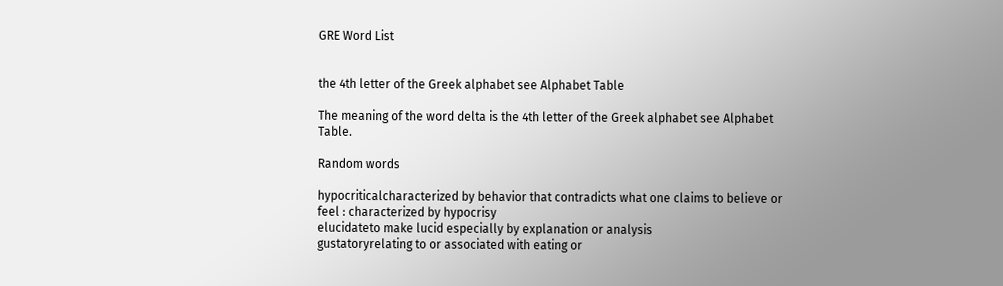GRE Word List


the 4th letter of the Greek alphabet see Alphabet Table

The meaning of the word delta is the 4th letter of the Greek alphabet see Alphabet Table.

Random words

hypocriticalcharacterized by behavior that contradicts what one claims to believe or feel : characterized by hypocrisy
elucidateto make lucid especially by explanation or analysis
gustatoryrelating to or associated with eating or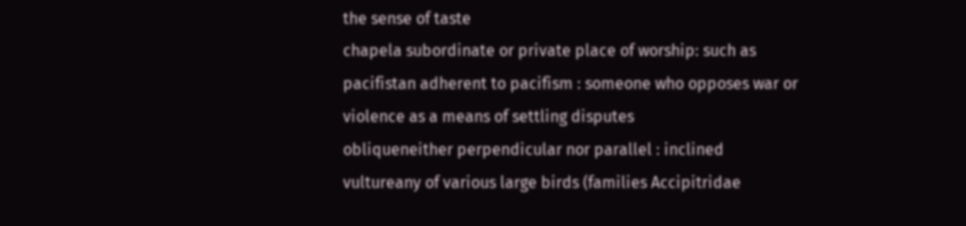the sense of taste
chapela subordinate or private place of worship: such as
pacifistan adherent to pacifism : someone who opposes war or violence as a means of settling disputes
obliqueneither perpendicular nor parallel : inclined
vultureany of various large birds (families Accipitridae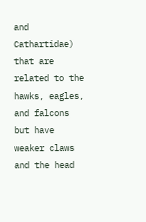and Cathartidae) that are related to the hawks, eagles, and falcons but have weaker claws and the head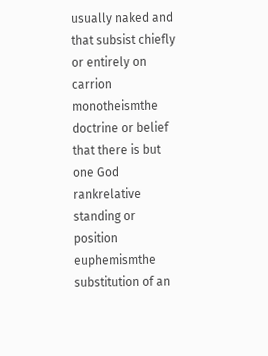usually naked and that subsist chiefly or entirely on carrion
monotheismthe doctrine or belief that there is but one God
rankrelative standing or position
euphemismthe substitution of an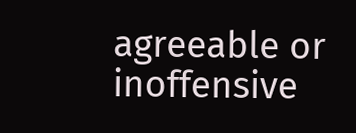agreeable or inoffensive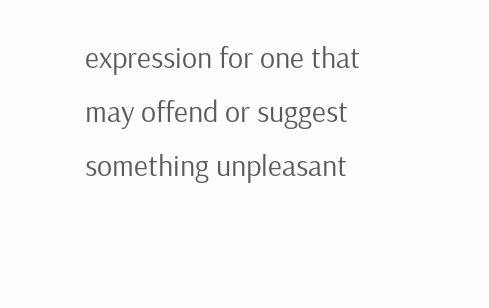expression for one that may offend or suggest something unpleasant